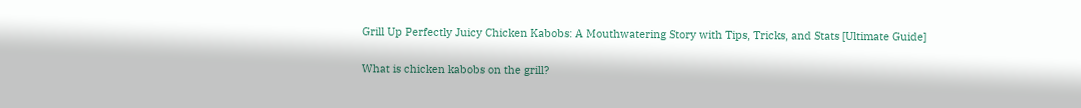Grill Up Perfectly Juicy Chicken Kabobs: A Mouthwatering Story with Tips, Tricks, and Stats [Ultimate Guide]

What is chicken kabobs on the grill?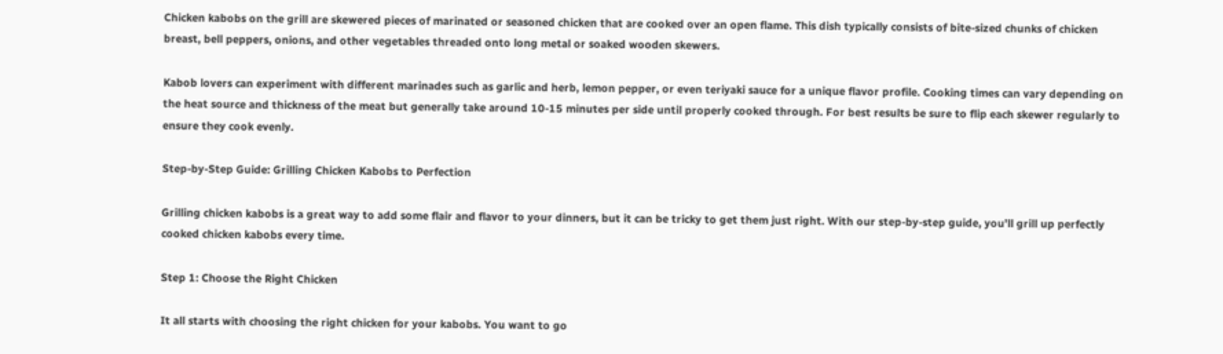Chicken kabobs on the grill are skewered pieces of marinated or seasoned chicken that are cooked over an open flame. This dish typically consists of bite-sized chunks of chicken breast, bell peppers, onions, and other vegetables threaded onto long metal or soaked wooden skewers.

Kabob lovers can experiment with different marinades such as garlic and herb, lemon pepper, or even teriyaki sauce for a unique flavor profile. Cooking times can vary depending on the heat source and thickness of the meat but generally take around 10-15 minutes per side until properly cooked through. For best results be sure to flip each skewer regularly to ensure they cook evenly.

Step-by-Step Guide: Grilling Chicken Kabobs to Perfection

Grilling chicken kabobs is a great way to add some flair and flavor to your dinners, but it can be tricky to get them just right. With our step-by-step guide, you’ll grill up perfectly cooked chicken kabobs every time.

Step 1: Choose the Right Chicken

It all starts with choosing the right chicken for your kabobs. You want to go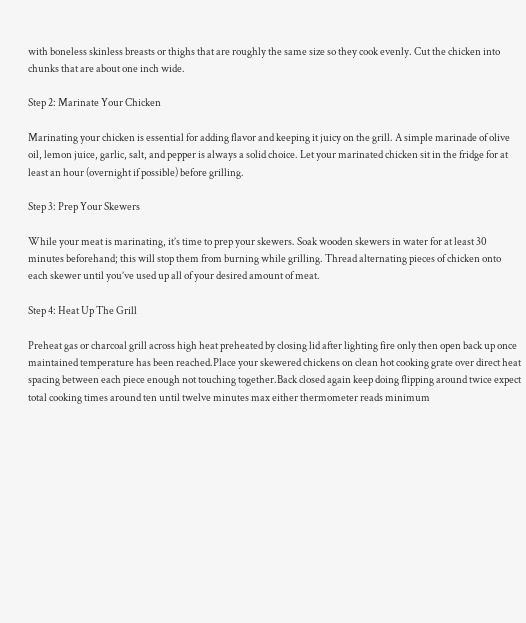with boneless skinless breasts or thighs that are roughly the same size so they cook evenly. Cut the chicken into chunks that are about one inch wide.

Step 2: Marinate Your Chicken

Marinating your chicken is essential for adding flavor and keeping it juicy on the grill. A simple marinade of olive oil, lemon juice, garlic, salt, and pepper is always a solid choice. Let your marinated chicken sit in the fridge for at least an hour (overnight if possible) before grilling.

Step 3: Prep Your Skewers

While your meat is marinating, it’s time to prep your skewers. Soak wooden skewers in water for at least 30 minutes beforehand; this will stop them from burning while grilling. Thread alternating pieces of chicken onto each skewer until you’ve used up all of your desired amount of meat.

Step 4: Heat Up The Grill

Preheat gas or charcoal grill across high heat preheated by closing lid after lighting fire only then open back up once maintained temperature has been reached.Place your skewered chickens on clean hot cooking grate over direct heat spacing between each piece enough not touching together.Back closed again keep doing flipping around twice expect total cooking times around ten until twelve minutes max either thermometer reads minimum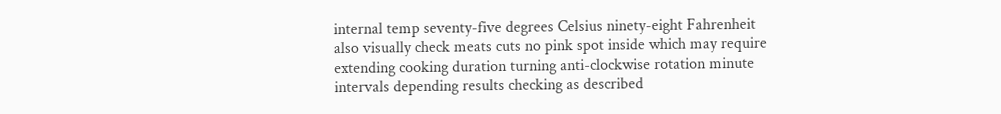internal temp seventy-five degrees Celsius ninety-eight Fahrenheit also visually check meats cuts no pink spot inside which may require extending cooking duration turning anti-clockwise rotation minute intervals depending results checking as described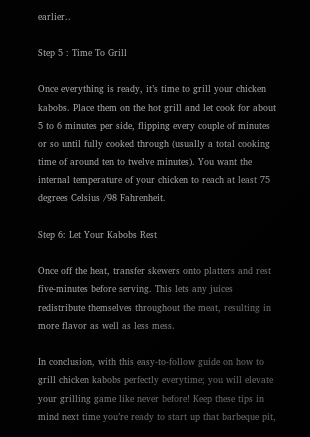earlier..

Step 5 : Time To Grill

Once everything is ready, it’s time to grill your chicken kabobs. Place them on the hot grill and let cook for about 5 to 6 minutes per side, flipping every couple of minutes or so until fully cooked through (usually a total cooking time of around ten to twelve minutes). You want the internal temperature of your chicken to reach at least 75 degrees Celsius /98 Fahrenheit.

Step 6: Let Your Kabobs Rest

Once off the heat, transfer skewers onto platters and rest five-minutes before serving. This lets any juices redistribute themselves throughout the meat, resulting in more flavor as well as less mess.

In conclusion, with this easy-to-follow guide on how to grill chicken kabobs perfectly everytime; you will elevate your grilling game like never before! Keep these tips in mind next time you’re ready to start up that barbeque pit,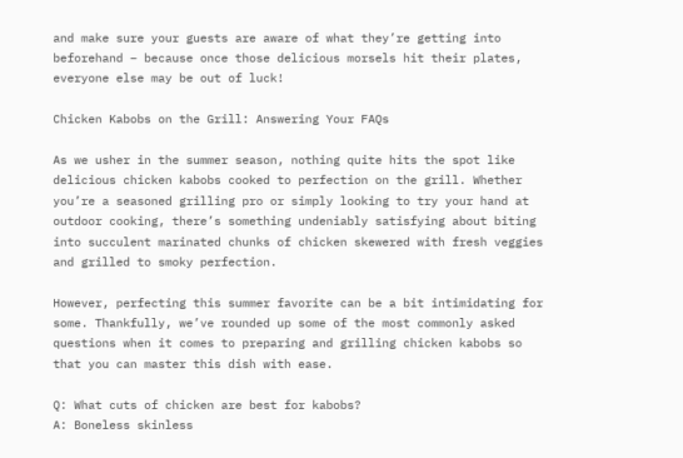and make sure your guests are aware of what they’re getting into beforehand – because once those delicious morsels hit their plates, everyone else may be out of luck!

Chicken Kabobs on the Grill: Answering Your FAQs

As we usher in the summer season, nothing quite hits the spot like delicious chicken kabobs cooked to perfection on the grill. Whether you’re a seasoned grilling pro or simply looking to try your hand at outdoor cooking, there’s something undeniably satisfying about biting into succulent marinated chunks of chicken skewered with fresh veggies and grilled to smoky perfection.

However, perfecting this summer favorite can be a bit intimidating for some. Thankfully, we’ve rounded up some of the most commonly asked questions when it comes to preparing and grilling chicken kabobs so that you can master this dish with ease.

Q: What cuts of chicken are best for kabobs?
A: Boneless skinless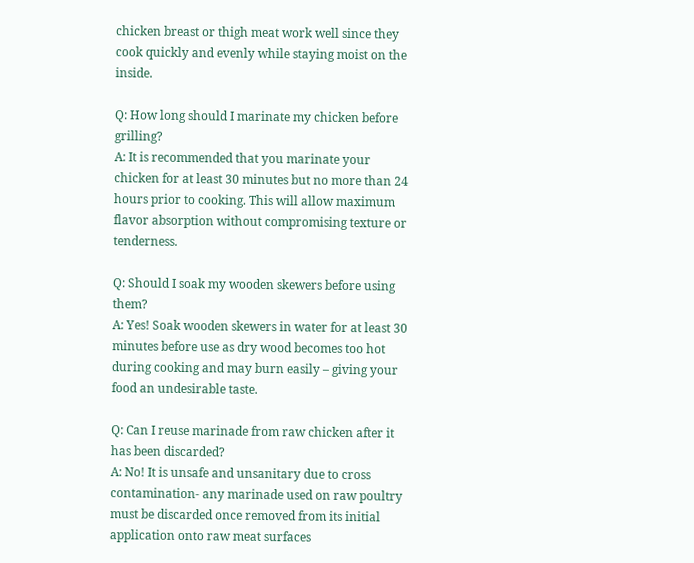chicken breast or thigh meat work well since they cook quickly and evenly while staying moist on the inside.

Q: How long should I marinate my chicken before grilling?
A: It is recommended that you marinate your chicken for at least 30 minutes but no more than 24 hours prior to cooking. This will allow maximum flavor absorption without compromising texture or tenderness.

Q: Should I soak my wooden skewers before using them?
A: Yes! Soak wooden skewers in water for at least 30 minutes before use as dry wood becomes too hot during cooking and may burn easily – giving your food an undesirable taste.

Q: Can I reuse marinade from raw chicken after it has been discarded?
A: No! It is unsafe and unsanitary due to cross contamination- any marinade used on raw poultry must be discarded once removed from its initial application onto raw meat surfaces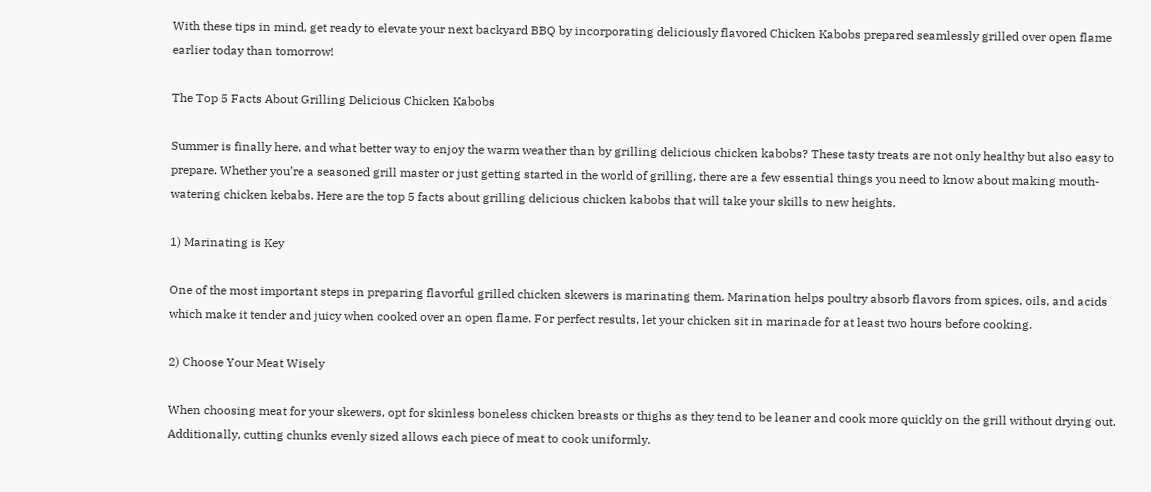With these tips in mind, get ready to elevate your next backyard BBQ by incorporating deliciously flavored Chicken Kabobs prepared seamlessly grilled over open flame earlier today than tomorrow!

The Top 5 Facts About Grilling Delicious Chicken Kabobs

Summer is finally here, and what better way to enjoy the warm weather than by grilling delicious chicken kabobs? These tasty treats are not only healthy but also easy to prepare. Whether you’re a seasoned grill master or just getting started in the world of grilling, there are a few essential things you need to know about making mouth-watering chicken kebabs. Here are the top 5 facts about grilling delicious chicken kabobs that will take your skills to new heights.

1) Marinating is Key

One of the most important steps in preparing flavorful grilled chicken skewers is marinating them. Marination helps poultry absorb flavors from spices, oils, and acids which make it tender and juicy when cooked over an open flame. For perfect results, let your chicken sit in marinade for at least two hours before cooking.

2) Choose Your Meat Wisely

When choosing meat for your skewers, opt for skinless boneless chicken breasts or thighs as they tend to be leaner and cook more quickly on the grill without drying out. Additionally, cutting chunks evenly sized allows each piece of meat to cook uniformly.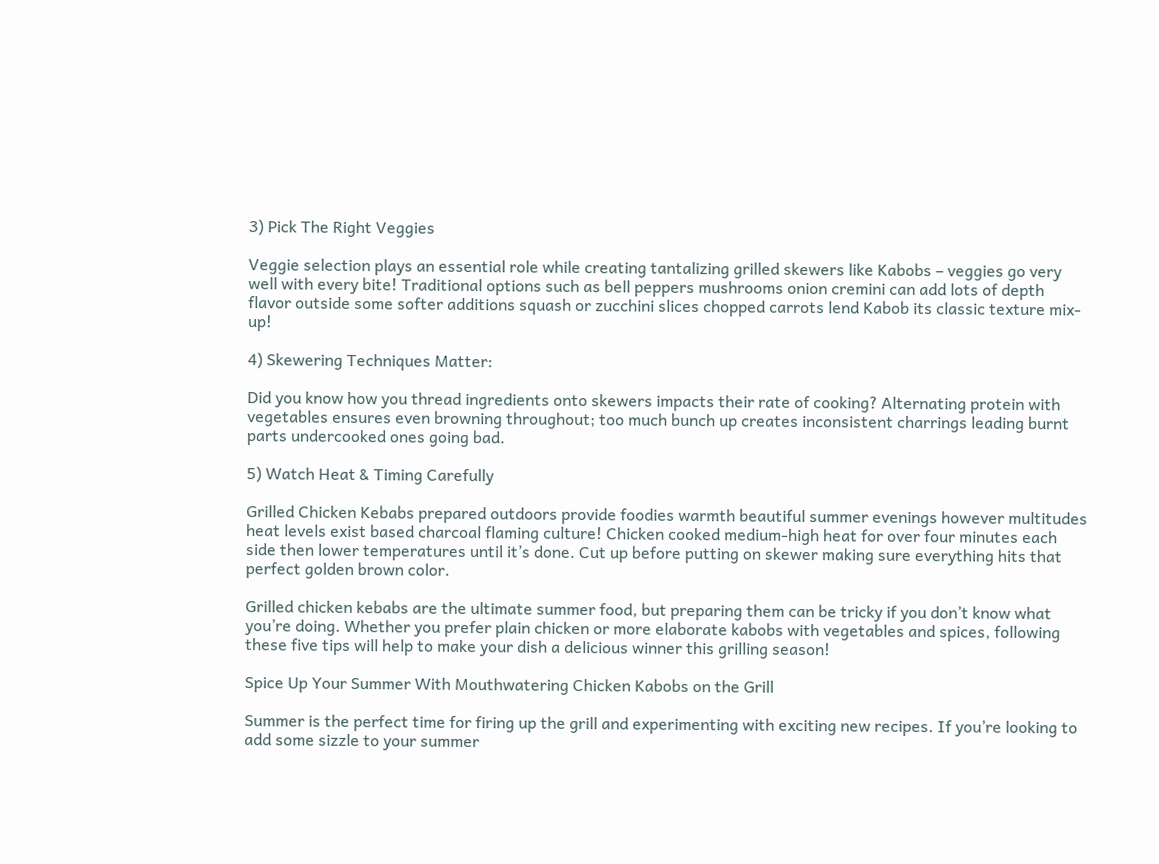3) Pick The Right Veggies

Veggie selection plays an essential role while creating tantalizing grilled skewers like Kabobs – veggies go very well with every bite! Traditional options such as bell peppers mushrooms onion cremini can add lots of depth flavor outside some softer additions squash or zucchini slices chopped carrots lend Kabob its classic texture mix-up!

4) Skewering Techniques Matter:

Did you know how you thread ingredients onto skewers impacts their rate of cooking? Alternating protein with vegetables ensures even browning throughout; too much bunch up creates inconsistent charrings leading burnt parts undercooked ones going bad.

5) Watch Heat & Timing Carefully

Grilled Chicken Kebabs prepared outdoors provide foodies warmth beautiful summer evenings however multitudes heat levels exist based charcoal flaming culture! Chicken cooked medium-high heat for over four minutes each side then lower temperatures until it’s done. Cut up before putting on skewer making sure everything hits that perfect golden brown color.

Grilled chicken kebabs are the ultimate summer food, but preparing them can be tricky if you don’t know what you’re doing. Whether you prefer plain chicken or more elaborate kabobs with vegetables and spices, following these five tips will help to make your dish a delicious winner this grilling season!

Spice Up Your Summer With Mouthwatering Chicken Kabobs on the Grill

Summer is the perfect time for firing up the grill and experimenting with exciting new recipes. If you’re looking to add some sizzle to your summer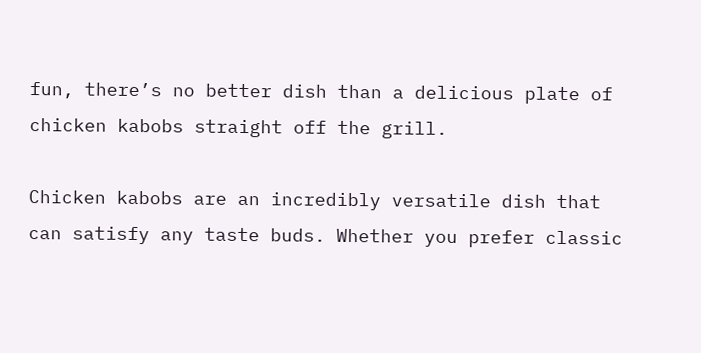fun, there’s no better dish than a delicious plate of chicken kabobs straight off the grill.

Chicken kabobs are an incredibly versatile dish that can satisfy any taste buds. Whether you prefer classic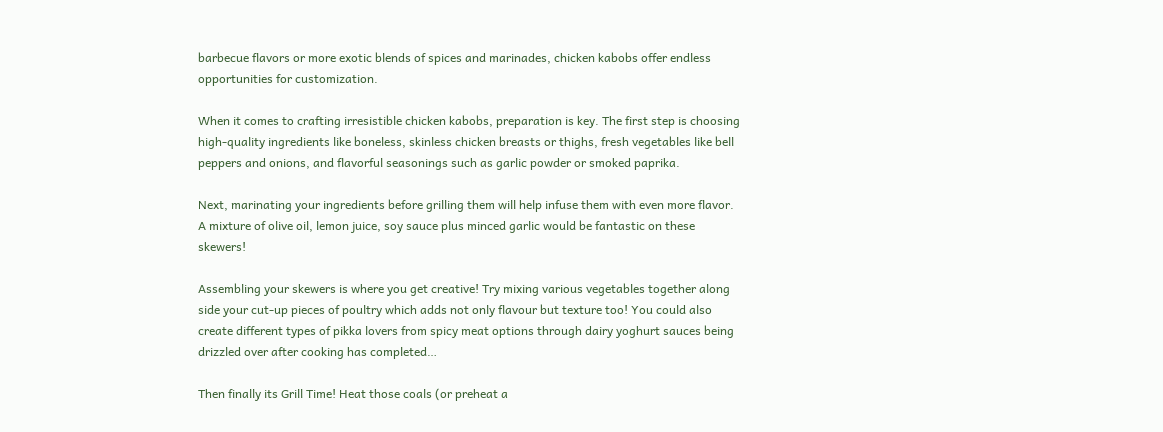barbecue flavors or more exotic blends of spices and marinades, chicken kabobs offer endless opportunities for customization.

When it comes to crafting irresistible chicken kabobs, preparation is key. The first step is choosing high-quality ingredients like boneless, skinless chicken breasts or thighs, fresh vegetables like bell peppers and onions, and flavorful seasonings such as garlic powder or smoked paprika.

Next, marinating your ingredients before grilling them will help infuse them with even more flavor. A mixture of olive oil, lemon juice, soy sauce plus minced garlic would be fantastic on these skewers!

Assembling your skewers is where you get creative! Try mixing various vegetables together along side your cut-up pieces of poultry which adds not only flavour but texture too! You could also create different types of pikka lovers from spicy meat options through dairy yoghurt sauces being drizzled over after cooking has completed…

Then finally its Grill Time! Heat those coals (or preheat a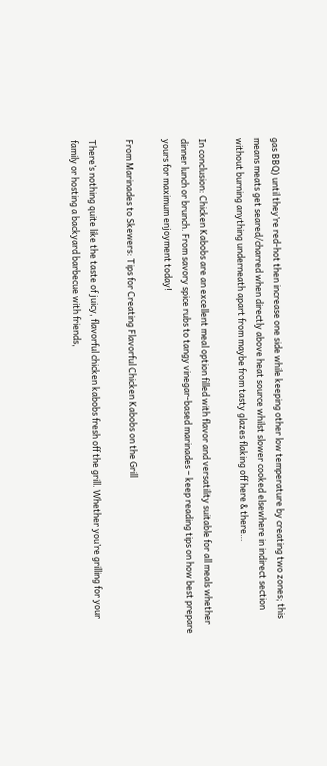gas BBQ) until they’re red-hot then increase one side while keeping other low temperature by creating two zones; this means meats get seared/charred when directly above heat source whilst slower cooked elsewhere in indirect section without burning anything underneath apart from maybe from tasty glazes flaking off here & there…

In conclusion: Chicken Kabobs are an excellent meal option filled with flavor and versatility suitable for all meals whether dinner lunch or brunch. From savory spice rubs to tangy vinegar-based marinades – keep reading tips on how best prepare yours for maximum enjoyment today!

From Marinades to Skewers: Tips for Creating Flavorful Chicken Kabobs on the Grill

There’s nothing quite like the taste of juicy, flavorful chicken kabobs fresh off the grill. Whether you’re grilling for your family or hosting a backyard barbecue with friends,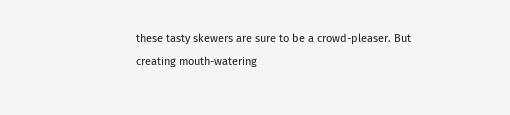these tasty skewers are sure to be a crowd-pleaser. But creating mouth-watering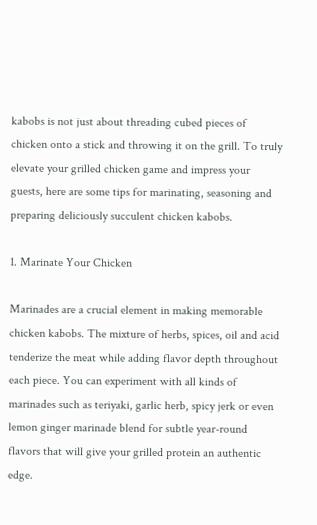kabobs is not just about threading cubed pieces of chicken onto a stick and throwing it on the grill. To truly elevate your grilled chicken game and impress your guests, here are some tips for marinating, seasoning and preparing deliciously succulent chicken kabobs.

1. Marinate Your Chicken

Marinades are a crucial element in making memorable chicken kabobs. The mixture of herbs, spices, oil and acid tenderize the meat while adding flavor depth throughout each piece. You can experiment with all kinds of marinades such as teriyaki, garlic herb, spicy jerk or even lemon ginger marinade blend for subtle year-round flavors that will give your grilled protein an authentic edge.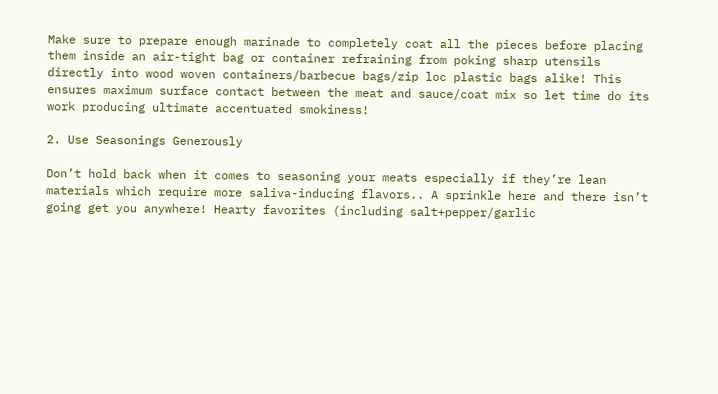Make sure to prepare enough marinade to completely coat all the pieces before placing them inside an air-tight bag or container refraining from poking sharp utensils directly into wood woven containers/barbecue bags/zip loc plastic bags alike! This ensures maximum surface contact between the meat and sauce/coat mix so let time do its work producing ultimate accentuated smokiness!

2. Use Seasonings Generously

Don’t hold back when it comes to seasoning your meats especially if they’re lean materials which require more saliva-inducing flavors.. A sprinkle here and there isn’t going get you anywhere! Hearty favorites (including salt+pepper/garlic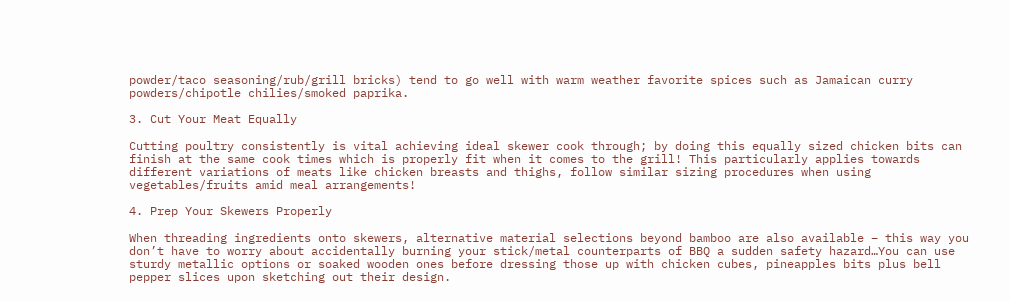powder/taco seasoning/rub/grill bricks) tend to go well with warm weather favorite spices such as Jamaican curry powders/chipotle chilies/smoked paprika.

3. Cut Your Meat Equally

Cutting poultry consistently is vital achieving ideal skewer cook through; by doing this equally sized chicken bits can finish at the same cook times which is properly fit when it comes to the grill! This particularly applies towards different variations of meats like chicken breasts and thighs, follow similar sizing procedures when using vegetables/fruits amid meal arrangements!

4. Prep Your Skewers Properly

When threading ingredients onto skewers, alternative material selections beyond bamboo are also available – this way you don’t have to worry about accidentally burning your stick/metal counterparts of BBQ a sudden safety hazard…You can use sturdy metallic options or soaked wooden ones before dressing those up with chicken cubes, pineapples bits plus bell pepper slices upon sketching out their design.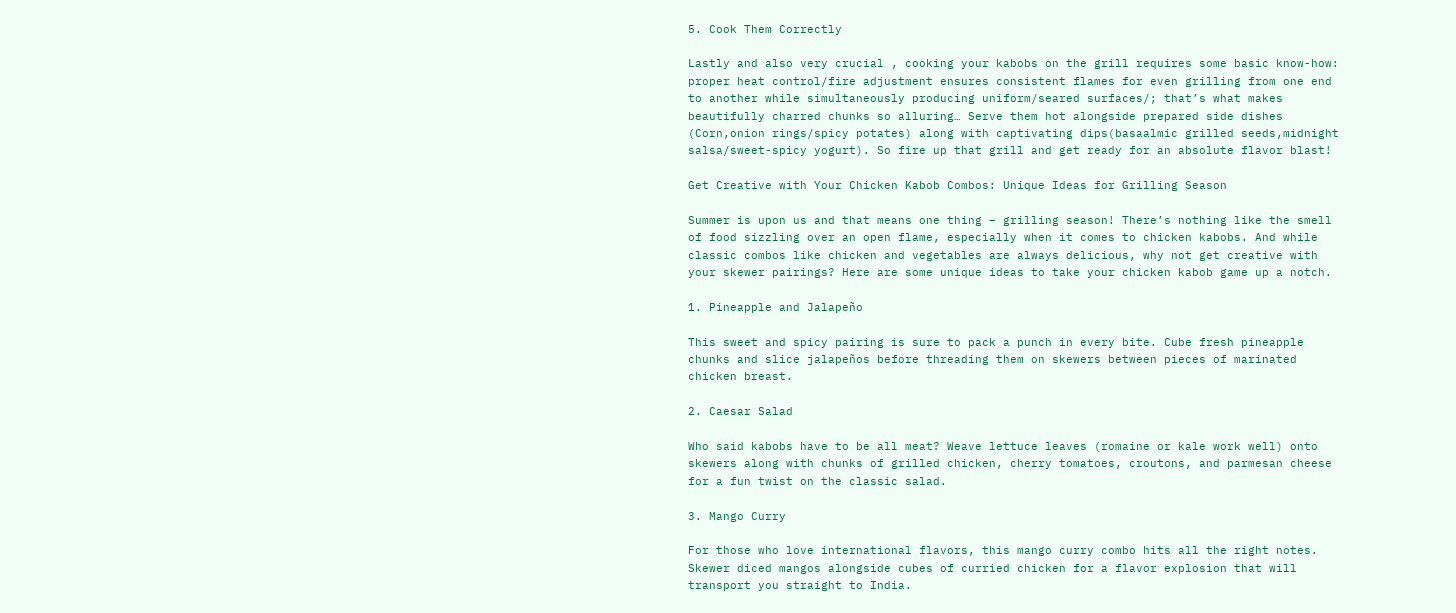5. Cook Them Correctly

Lastly and also very crucial , cooking your kabobs on the grill requires some basic know-how: proper heat control/fire adjustment ensures consistent flames for even grilling from one end to another while simultaneously producing uniform/seared surfaces/; that’s what makes beautifully charred chunks so alluring… Serve them hot alongside prepared side dishes (Corn,onion rings/spicy potates) along with captivating dips(basaalmic grilled seeds,midnight salsa/sweet-spicy yogurt). So fire up that grill and get ready for an absolute flavor blast!

Get Creative with Your Chicken Kabob Combos: Unique Ideas for Grilling Season

Summer is upon us and that means one thing – grilling season! There’s nothing like the smell of food sizzling over an open flame, especially when it comes to chicken kabobs. And while classic combos like chicken and vegetables are always delicious, why not get creative with your skewer pairings? Here are some unique ideas to take your chicken kabob game up a notch.

1. Pineapple and Jalapeño

This sweet and spicy pairing is sure to pack a punch in every bite. Cube fresh pineapple chunks and slice jalapeños before threading them on skewers between pieces of marinated chicken breast.

2. Caesar Salad

Who said kabobs have to be all meat? Weave lettuce leaves (romaine or kale work well) onto skewers along with chunks of grilled chicken, cherry tomatoes, croutons, and parmesan cheese for a fun twist on the classic salad.

3. Mango Curry

For those who love international flavors, this mango curry combo hits all the right notes. Skewer diced mangos alongside cubes of curried chicken for a flavor explosion that will transport you straight to India.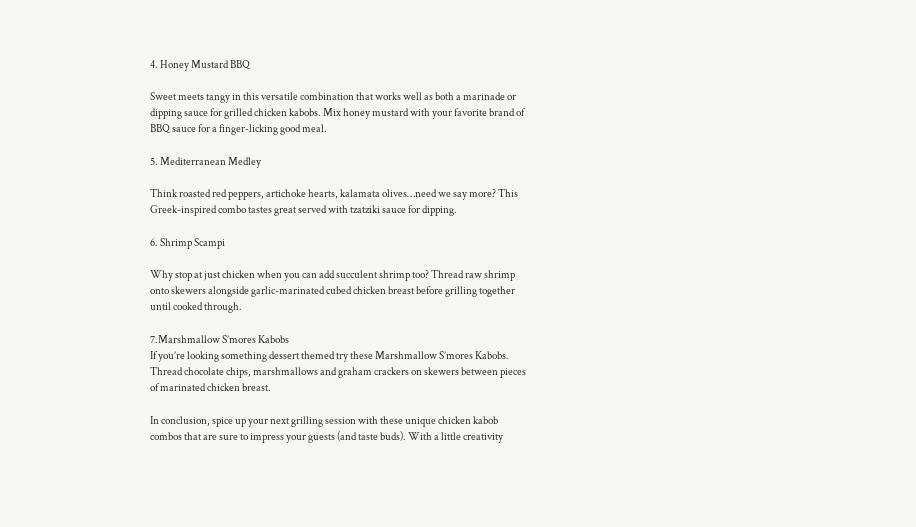4. Honey Mustard BBQ

Sweet meets tangy in this versatile combination that works well as both a marinade or dipping sauce for grilled chicken kabobs. Mix honey mustard with your favorite brand of BBQ sauce for a finger-licking good meal.

5. Mediterranean Medley

Think roasted red peppers, artichoke hearts, kalamata olives…need we say more? This Greek-inspired combo tastes great served with tzatziki sauce for dipping.

6. Shrimp Scampi

Why stop at just chicken when you can add succulent shrimp too? Thread raw shrimp onto skewers alongside garlic-marinated cubed chicken breast before grilling together until cooked through.

7.Marshmallow S’mores Kabobs
If you’re looking something dessert themed try these Marshmallow S’mores Kabobs. Thread chocolate chips, marshmallows and graham crackers on skewers between pieces of marinated chicken breast.

In conclusion, spice up your next grilling session with these unique chicken kabob combos that are sure to impress your guests (and taste buds). With a little creativity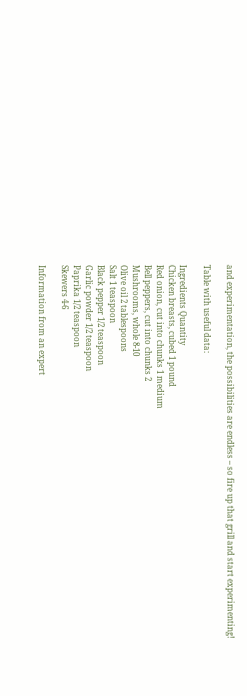and experimentation, the possibilities are endless – so fire up that grill and start experimenting!

Table with useful data:

Ingredients Quantity
Chicken breasts, cubed 1 pound
Red onion, cut into chunks 1 medium
Bell peppers, cut into chunks 2
Mushrooms, whole 8-10
Olive oil 2 tablespoons
Salt 1 teaspoon
Black pepper 1/2 teaspoon
Garlic powder 1/2 teaspoon
Paprika 1/2 teaspoon
Skewers 4-6

Information from an expert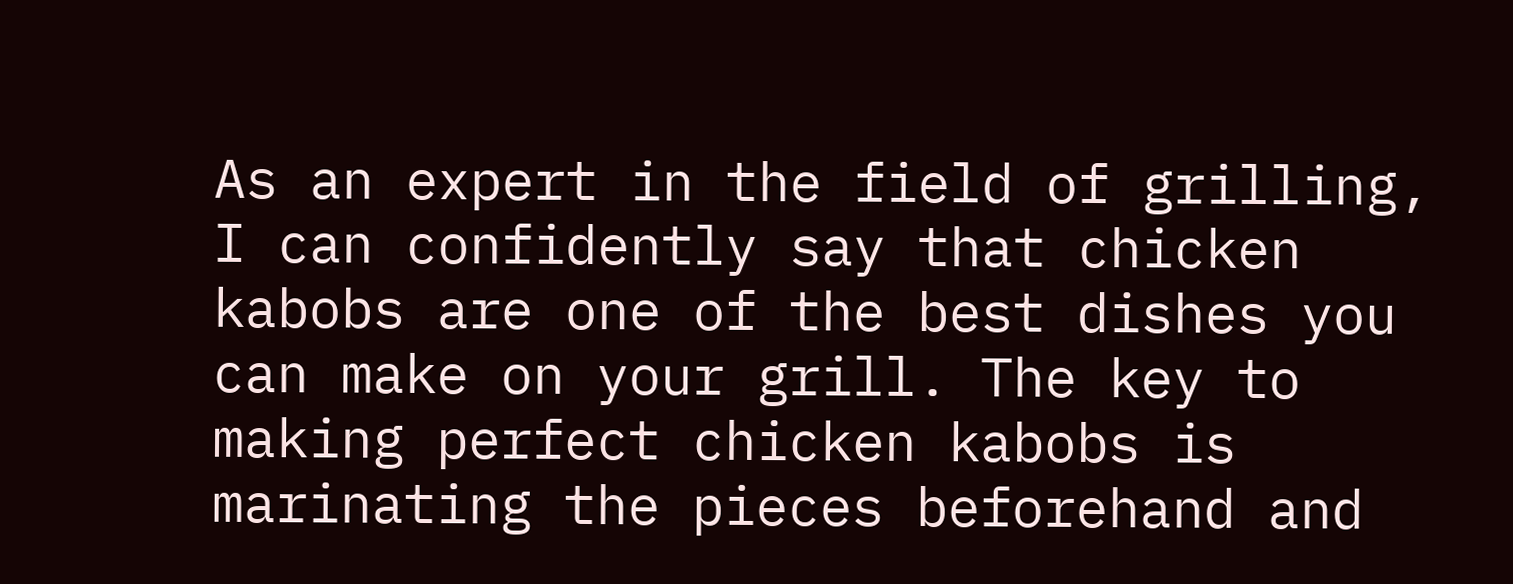As an expert in the field of grilling, I can confidently say that chicken kabobs are one of the best dishes you can make on your grill. The key to making perfect chicken kabobs is marinating the pieces beforehand and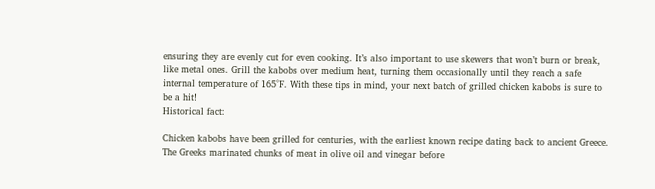ensuring they are evenly cut for even cooking. It’s also important to use skewers that won’t burn or break, like metal ones. Grill the kabobs over medium heat, turning them occasionally until they reach a safe internal temperature of 165°F. With these tips in mind, your next batch of grilled chicken kabobs is sure to be a hit!
Historical fact:

Chicken kabobs have been grilled for centuries, with the earliest known recipe dating back to ancient Greece. The Greeks marinated chunks of meat in olive oil and vinegar before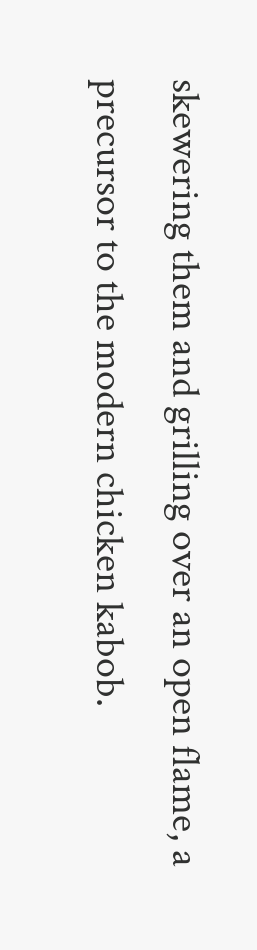skewering them and grilling over an open flame, a precursor to the modern chicken kabob.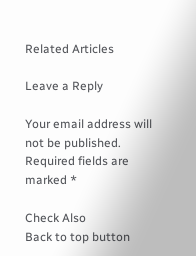Related Articles

Leave a Reply

Your email address will not be published. Required fields are marked *

Check Also
Back to top button